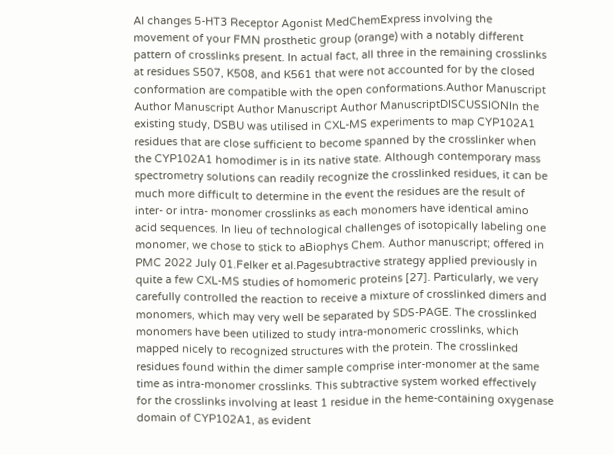Al changes 5-HT3 Receptor Agonist MedChemExpress involving the movement of your FMN prosthetic group (orange) with a notably different pattern of crosslinks present. In actual fact, all three in the remaining crosslinks at residues S507, K508, and K561 that were not accounted for by the closed conformation are compatible with the open conformations.Author Manuscript Author Manuscript Author Manuscript Author ManuscriptDISCUSSIONIn the existing study, DSBU was utilised in CXL-MS experiments to map CYP102A1 residues that are close sufficient to become spanned by the crosslinker when the CYP102A1 homodimer is in its native state. Although contemporary mass spectrometry solutions can readily recognize the crosslinked residues, it can be much more difficult to determine in the event the residues are the result of inter- or intra- monomer crosslinks as each monomers have identical amino acid sequences. In lieu of technological challenges of isotopically labeling one monomer, we chose to stick to aBiophys Chem. Author manuscript; offered in PMC 2022 July 01.Felker et al.Pagesubtractive strategy applied previously in quite a few CXL-MS studies of homomeric proteins [27]. Particularly, we very carefully controlled the reaction to receive a mixture of crosslinked dimers and monomers, which may very well be separated by SDS-PAGE. The crosslinked monomers have been utilized to study intra-monomeric crosslinks, which mapped nicely to recognized structures with the protein. The crosslinked residues found within the dimer sample comprise inter-monomer at the same time as intra-monomer crosslinks. This subtractive system worked effectively for the crosslinks involving at least 1 residue in the heme-containing oxygenase domain of CYP102A1, as evident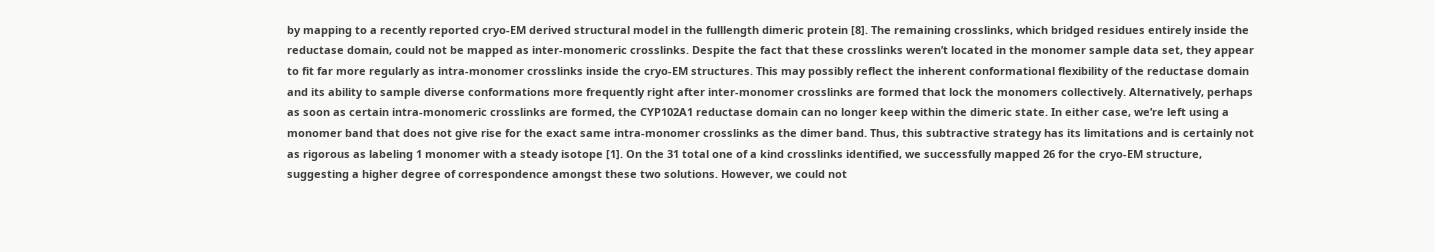by mapping to a recently reported cryo-EM derived structural model in the fulllength dimeric protein [8]. The remaining crosslinks, which bridged residues entirely inside the reductase domain, could not be mapped as inter-monomeric crosslinks. Despite the fact that these crosslinks weren’t located in the monomer sample data set, they appear to fit far more regularly as intra-monomer crosslinks inside the cryo-EM structures. This may possibly reflect the inherent conformational flexibility of the reductase domain and its ability to sample diverse conformations more frequently right after inter-monomer crosslinks are formed that lock the monomers collectively. Alternatively, perhaps as soon as certain intra-monomeric crosslinks are formed, the CYP102A1 reductase domain can no longer keep within the dimeric state. In either case, we’re left using a monomer band that does not give rise for the exact same intra-monomer crosslinks as the dimer band. Thus, this subtractive strategy has its limitations and is certainly not as rigorous as labeling 1 monomer with a steady isotope [1]. On the 31 total one of a kind crosslinks identified, we successfully mapped 26 for the cryo-EM structure, suggesting a higher degree of correspondence amongst these two solutions. However, we could not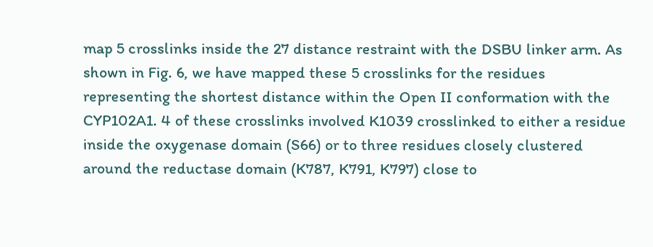map 5 crosslinks inside the 27 distance restraint with the DSBU linker arm. As shown in Fig. 6, we have mapped these 5 crosslinks for the residues representing the shortest distance within the Open II conformation with the CYP102A1. 4 of these crosslinks involved K1039 crosslinked to either a residue inside the oxygenase domain (S66) or to three residues closely clustered around the reductase domain (K787, K791, K797) close to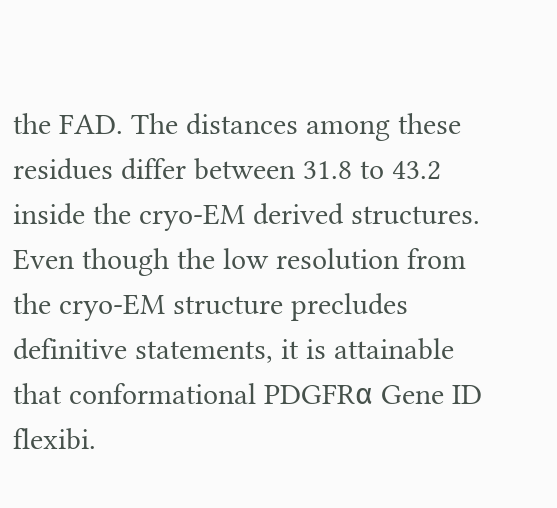the FAD. The distances among these residues differ between 31.8 to 43.2 inside the cryo-EM derived structures. Even though the low resolution from the cryo-EM structure precludes definitive statements, it is attainable that conformational PDGFRα Gene ID flexibi.